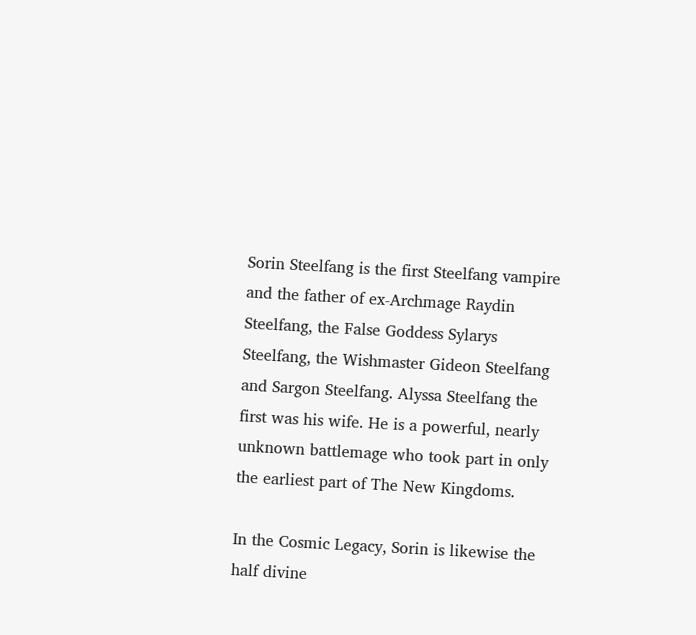Sorin Steelfang is the first Steelfang vampire and the father of ex-Archmage Raydin Steelfang, the False Goddess Sylarys Steelfang, the Wishmaster Gideon Steelfang and Sargon Steelfang. Alyssa Steelfang the first was his wife. He is a powerful, nearly unknown battlemage who took part in only the earliest part of The New Kingdoms.

In the Cosmic Legacy, Sorin is likewise the half divine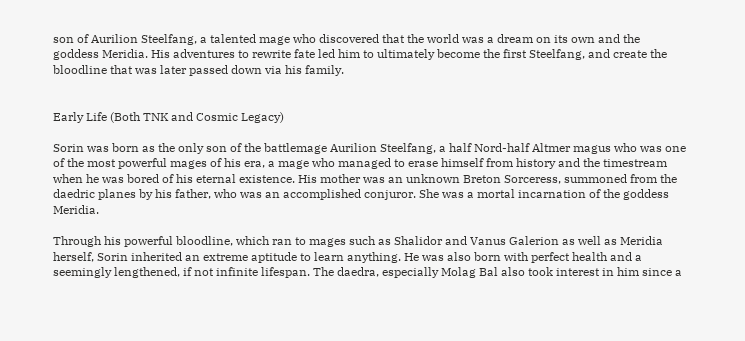son of Aurilion Steelfang, a talented mage who discovered that the world was a dream on its own and the goddess Meridia. His adventures to rewrite fate led him to ultimately become the first Steelfang, and create the bloodline that was later passed down via his family.


Early Life (Both TNK and Cosmic Legacy)

Sorin was born as the only son of the battlemage Aurilion Steelfang, a half Nord-half Altmer magus who was one of the most powerful mages of his era, a mage who managed to erase himself from history and the timestream when he was bored of his eternal existence. His mother was an unknown Breton Sorceress, summoned from the daedric planes by his father, who was an accomplished conjuror. She was a mortal incarnation of the goddess Meridia.

Through his powerful bloodline, which ran to mages such as Shalidor and Vanus Galerion as well as Meridia herself, Sorin inherited an extreme aptitude to learn anything. He was also born with perfect health and a seemingly lengthened, if not infinite lifespan. The daedra, especially Molag Bal also took interest in him since a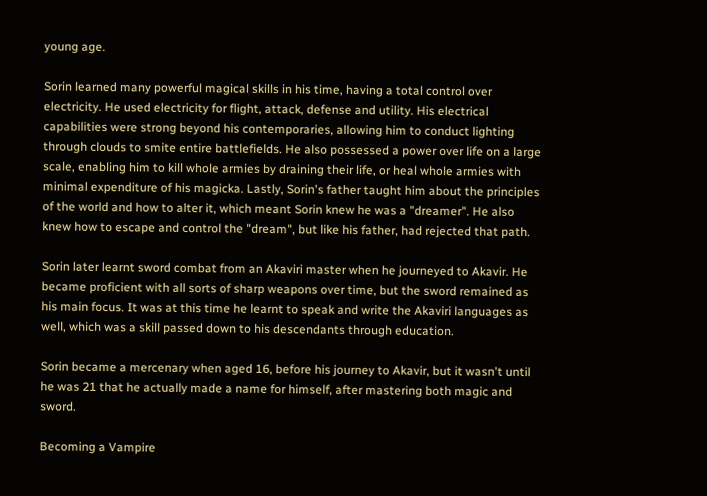young age.

Sorin learned many powerful magical skills in his time, having a total control over electricity. He used electricity for flight, attack, defense and utility. His electrical capabilities were strong beyond his contemporaries, allowing him to conduct lighting through clouds to smite entire battlefields. He also possessed a power over life on a large scale, enabling him to kill whole armies by draining their life, or heal whole armies with minimal expenditure of his magicka. Lastly, Sorin's father taught him about the principles of the world and how to alter it, which meant Sorin knew he was a "dreamer". He also knew how to escape and control the "dream", but like his father, had rejected that path.

Sorin later learnt sword combat from an Akaviri master when he journeyed to Akavir. He became proficient with all sorts of sharp weapons over time, but the sword remained as his main focus. It was at this time he learnt to speak and write the Akaviri languages as well, which was a skill passed down to his descendants through education.

Sorin became a mercenary when aged 16, before his journey to Akavir, but it wasn't until he was 21 that he actually made a name for himself, after mastering both magic and sword.

Becoming a Vampire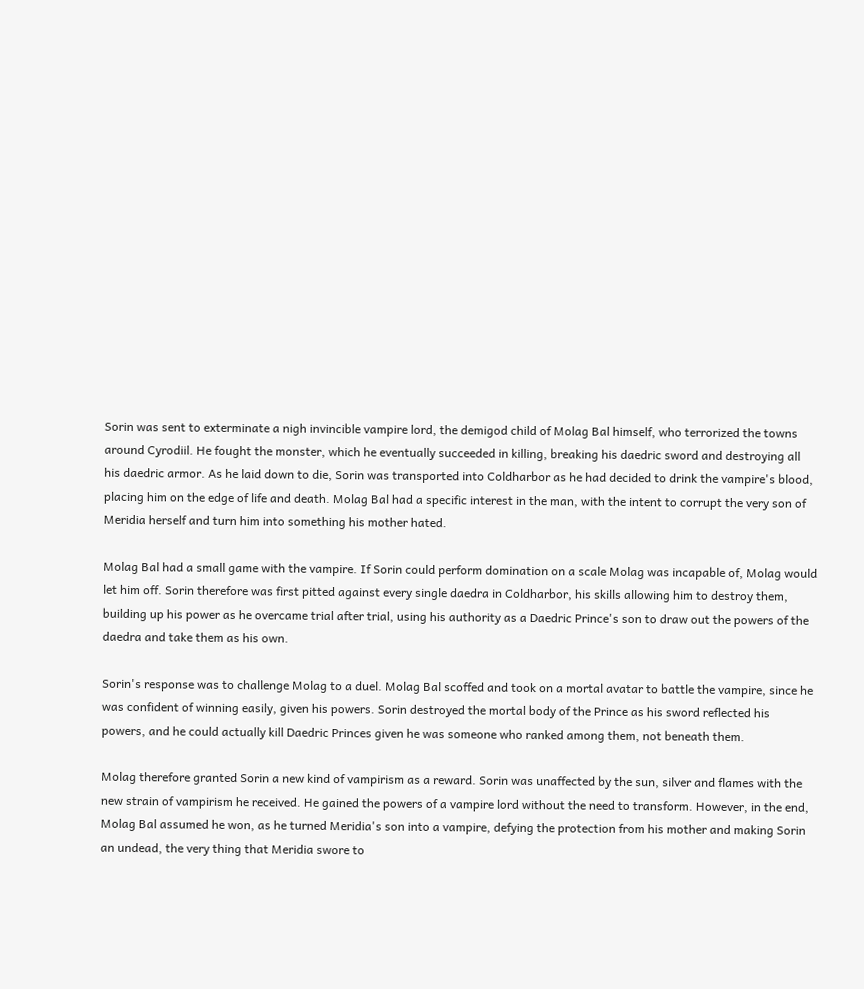Sorin was sent to exterminate a nigh invincible vampire lord, the demigod child of Molag Bal himself, who terrorized the towns around Cyrodiil. He fought the monster, which he eventually succeeded in killing, breaking his daedric sword and destroying all his daedric armor. As he laid down to die, Sorin was transported into Coldharbor as he had decided to drink the vampire's blood, placing him on the edge of life and death. Molag Bal had a specific interest in the man, with the intent to corrupt the very son of Meridia herself and turn him into something his mother hated.

Molag Bal had a small game with the vampire. If Sorin could perform domination on a scale Molag was incapable of, Molag would let him off. Sorin therefore was first pitted against every single daedra in Coldharbor, his skills allowing him to destroy them, building up his power as he overcame trial after trial, using his authority as a Daedric Prince's son to draw out the powers of the daedra and take them as his own.

Sorin's response was to challenge Molag to a duel. Molag Bal scoffed and took on a mortal avatar to battle the vampire, since he was confident of winning easily, given his powers. Sorin destroyed the mortal body of the Prince as his sword reflected his powers, and he could actually kill Daedric Princes given he was someone who ranked among them, not beneath them.

Molag therefore granted Sorin a new kind of vampirism as a reward. Sorin was unaffected by the sun, silver and flames with the new strain of vampirism he received. He gained the powers of a vampire lord without the need to transform. However, in the end, Molag Bal assumed he won, as he turned Meridia's son into a vampire, defying the protection from his mother and making Sorin an undead, the very thing that Meridia swore to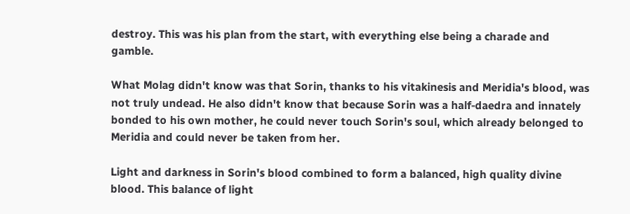destroy. This was his plan from the start, with everything else being a charade and gamble.

What Molag didn't know was that Sorin, thanks to his vitakinesis and Meridia's blood, was not truly undead. He also didn't know that because Sorin was a half-daedra and innately bonded to his own mother, he could never touch Sorin's soul, which already belonged to Meridia and could never be taken from her.

Light and darkness in Sorin's blood combined to form a balanced, high quality divine blood. This balance of light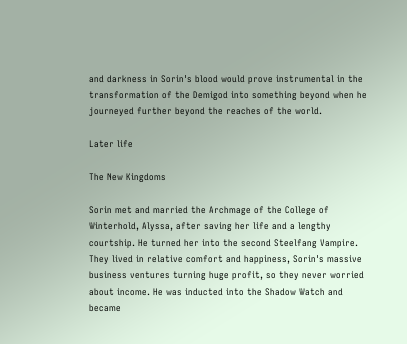and darkness in Sorin's blood would prove instrumental in the transformation of the Demigod into something beyond when he journeyed further beyond the reaches of the world.

Later life

The New Kingdoms

Sorin met and married the Archmage of the College of Winterhold, Alyssa, after saving her life and a lengthy courtship. He turned her into the second Steelfang Vampire. They lived in relative comfort and happiness, Sorin's massive business ventures turning huge profit, so they never worried about income. He was inducted into the Shadow Watch and became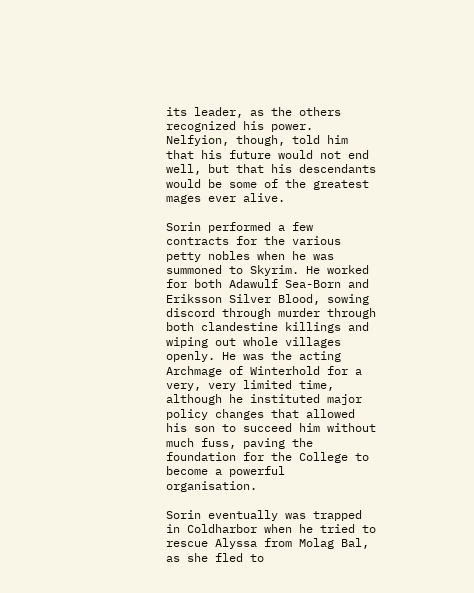its leader, as the others recognized his power. Nelfyion, though, told him that his future would not end well, but that his descendants would be some of the greatest mages ever alive.

Sorin performed a few contracts for the various petty nobles when he was summoned to Skyrim. He worked for both Adawulf Sea-Born and Eriksson Silver Blood, sowing discord through murder through both clandestine killings and wiping out whole villages openly. He was the acting Archmage of Winterhold for a very, very limited time, although he instituted major policy changes that allowed his son to succeed him without much fuss, paving the foundation for the College to become a powerful organisation.

Sorin eventually was trapped in Coldharbor when he tried to rescue Alyssa from Molag Bal, as she fled to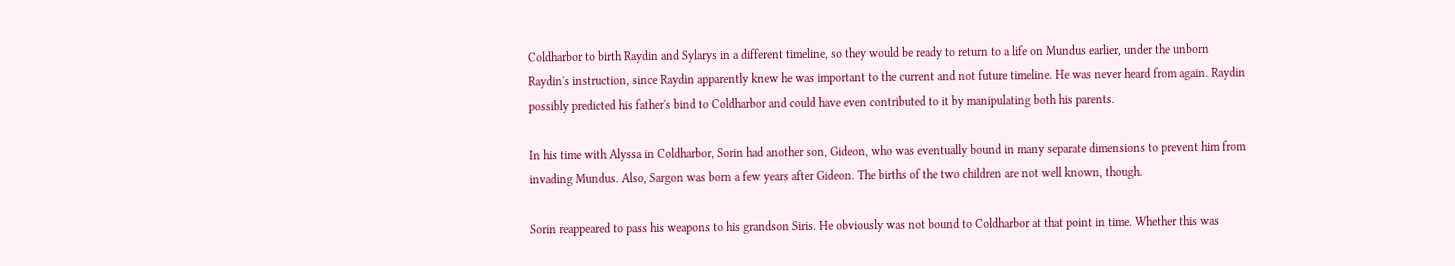Coldharbor to birth Raydin and Sylarys in a different timeline, so they would be ready to return to a life on Mundus earlier, under the unborn Raydin's instruction, since Raydin apparently knew he was important to the current and not future timeline. He was never heard from again. Raydin possibly predicted his father's bind to Coldharbor and could have even contributed to it by manipulating both his parents.

In his time with Alyssa in Coldharbor, Sorin had another son, Gideon, who was eventually bound in many separate dimensions to prevent him from invading Mundus. Also, Sargon was born a few years after Gideon. The births of the two children are not well known, though.

Sorin reappeared to pass his weapons to his grandson Siris. He obviously was not bound to Coldharbor at that point in time. Whether this was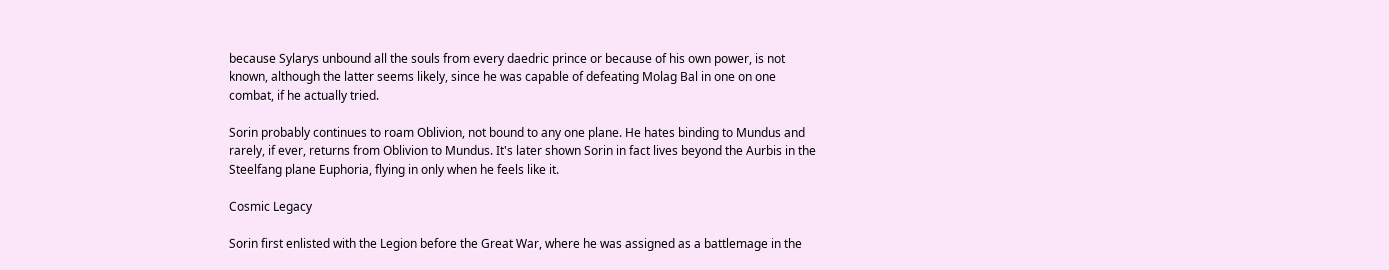because Sylarys unbound all the souls from every daedric prince or because of his own power, is not known, although the latter seems likely, since he was capable of defeating Molag Bal in one on one combat, if he actually tried.

Sorin probably continues to roam Oblivion, not bound to any one plane. He hates binding to Mundus and rarely, if ever, returns from Oblivion to Mundus. It's later shown Sorin in fact lives beyond the Aurbis in the Steelfang plane Euphoria, flying in only when he feels like it.

Cosmic Legacy

Sorin first enlisted with the Legion before the Great War, where he was assigned as a battlemage in the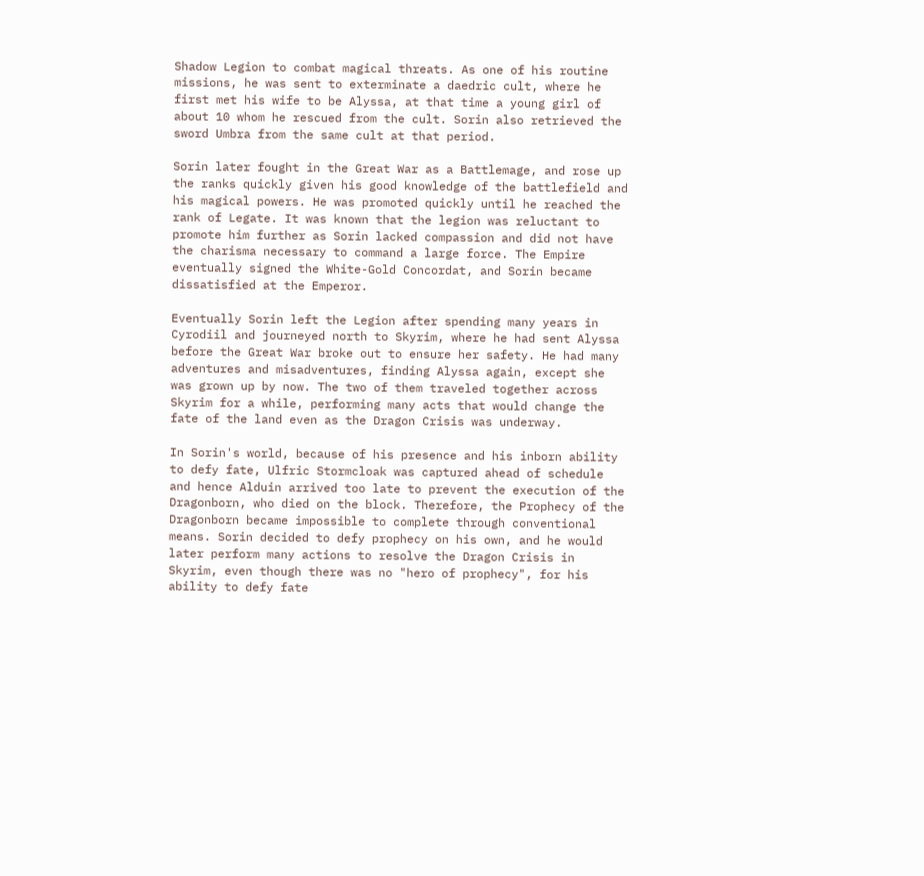Shadow Legion to combat magical threats. As one of his routine missions, he was sent to exterminate a daedric cult, where he first met his wife to be Alyssa, at that time a young girl of about 10 whom he rescued from the cult. Sorin also retrieved the sword Umbra from the same cult at that period.

Sorin later fought in the Great War as a Battlemage, and rose up the ranks quickly given his good knowledge of the battlefield and his magical powers. He was promoted quickly until he reached the rank of Legate. It was known that the legion was reluctant to promote him further as Sorin lacked compassion and did not have the charisma necessary to command a large force. The Empire eventually signed the White-Gold Concordat, and Sorin became dissatisfied at the Emperor.

Eventually Sorin left the Legion after spending many years in Cyrodiil and journeyed north to Skyrim, where he had sent Alyssa before the Great War broke out to ensure her safety. He had many adventures and misadventures, finding Alyssa again, except she was grown up by now. The two of them traveled together across Skyrim for a while, performing many acts that would change the fate of the land even as the Dragon Crisis was underway.

In Sorin's world, because of his presence and his inborn ability to defy fate, Ulfric Stormcloak was captured ahead of schedule and hence Alduin arrived too late to prevent the execution of the Dragonborn, who died on the block. Therefore, the Prophecy of the Dragonborn became impossible to complete through conventional means. Sorin decided to defy prophecy on his own, and he would later perform many actions to resolve the Dragon Crisis in Skyrim, even though there was no "hero of prophecy", for his ability to defy fate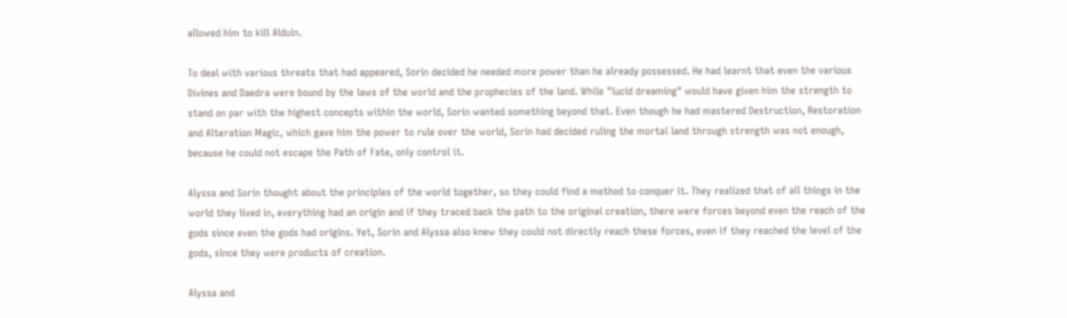allowed him to kill Alduin.

To deal with various threats that had appeared, Sorin decided he needed more power than he already possessed. He had learnt that even the various Divines and Daedra were bound by the laws of the world and the prophecies of the land. While "lucid dreaming" would have given him the strength to stand on par with the highest concepts within the world, Sorin wanted something beyond that. Even though he had mastered Destruction, Restoration and Alteration Magic, which gave him the power to rule over the world, Sorin had decided ruling the mortal land through strength was not enough, because he could not escape the Path of Fate, only control it.

Alyssa and Sorin thought about the principles of the world together, so they could find a method to conquer it. They realized that of all things in the world they lived in, everything had an origin and if they traced back the path to the original creation, there were forces beyond even the reach of the gods since even the gods had origins. Yet, Sorin and Alyssa also knew they could not directly reach these forces, even if they reached the level of the gods, since they were products of creation.

Alyssa and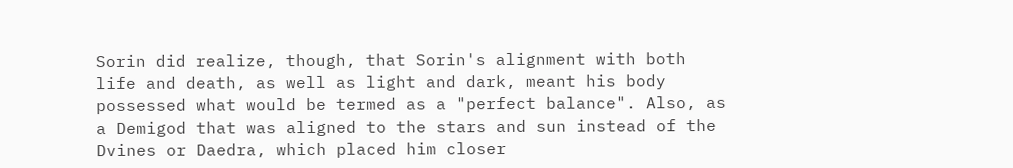Sorin did realize, though, that Sorin's alignment with both life and death, as well as light and dark, meant his body possessed what would be termed as a "perfect balance". Also, as a Demigod that was aligned to the stars and sun instead of the Dvines or Daedra, which placed him closer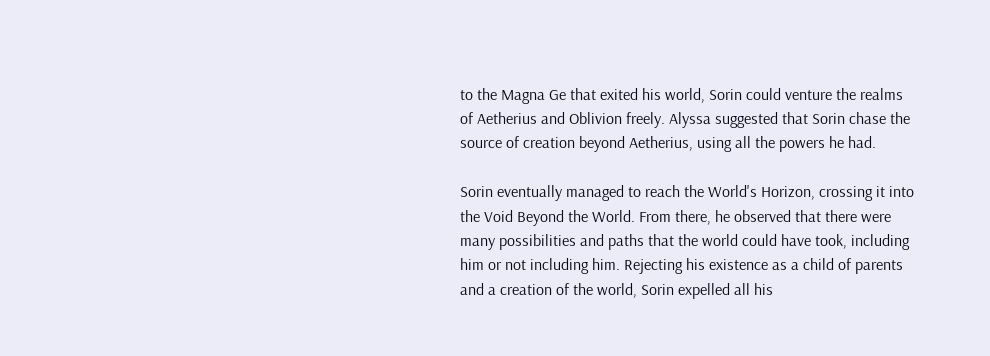to the Magna Ge that exited his world, Sorin could venture the realms of Aetherius and Oblivion freely. Alyssa suggested that Sorin chase the source of creation beyond Aetherius, using all the powers he had.

Sorin eventually managed to reach the World's Horizon, crossing it into the Void Beyond the World. From there, he observed that there were many possibilities and paths that the world could have took, including him or not including him. Rejecting his existence as a child of parents and a creation of the world, Sorin expelled all his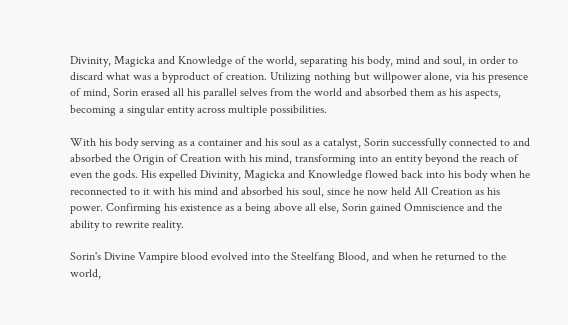Divinity, Magicka and Knowledge of the world, separating his body, mind and soul, in order to discard what was a byproduct of creation. Utilizing nothing but willpower alone, via his presence of mind, Sorin erased all his parallel selves from the world and absorbed them as his aspects, becoming a singular entity across multiple possibilities.

With his body serving as a container and his soul as a catalyst, Sorin successfully connected to and absorbed the Origin of Creation with his mind, transforming into an entity beyond the reach of even the gods. His expelled Divinity, Magicka and Knowledge flowed back into his body when he reconnected to it with his mind and absorbed his soul, since he now held All Creation as his power. Confirming his existence as a being above all else, Sorin gained Omniscience and the ability to rewrite reality.

Sorin's Divine Vampire blood evolved into the Steelfang Blood, and when he returned to the world,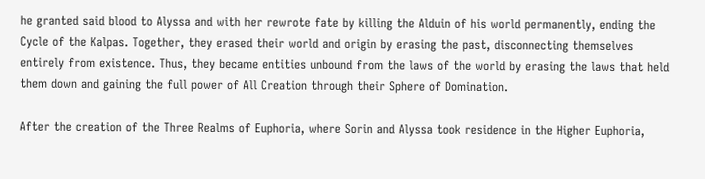he granted said blood to Alyssa and with her rewrote fate by killing the Alduin of his world permanently, ending the Cycle of the Kalpas. Together, they erased their world and origin by erasing the past, disconnecting themselves entirely from existence. Thus, they became entities unbound from the laws of the world by erasing the laws that held them down and gaining the full power of All Creation through their Sphere of Domination.

After the creation of the Three Realms of Euphoria, where Sorin and Alyssa took residence in the Higher Euphoria,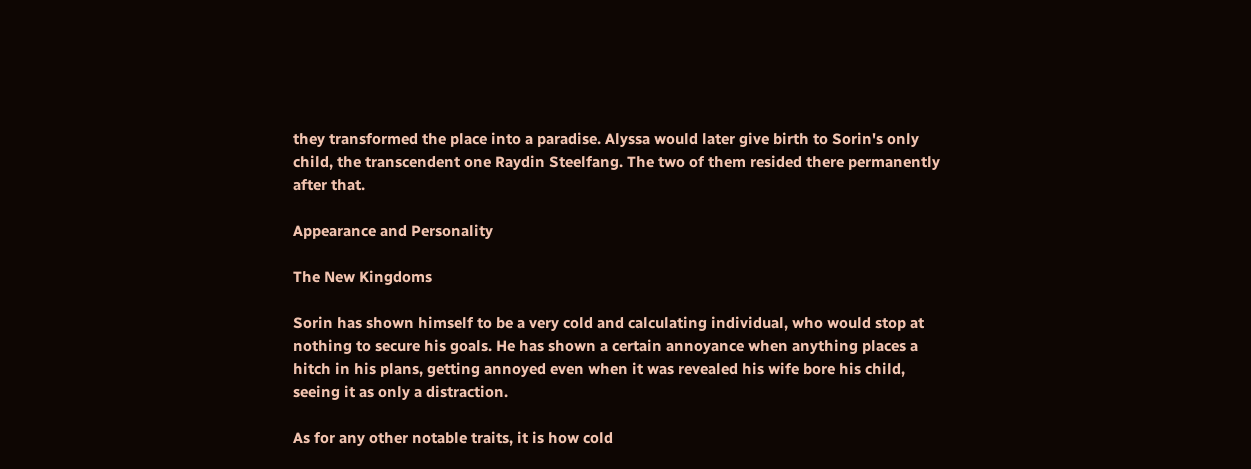they transformed the place into a paradise. Alyssa would later give birth to Sorin's only child, the transcendent one Raydin Steelfang. The two of them resided there permanently after that.

Appearance and Personality

The New Kingdoms

Sorin has shown himself to be a very cold and calculating individual, who would stop at nothing to secure his goals. He has shown a certain annoyance when anything places a hitch in his plans, getting annoyed even when it was revealed his wife bore his child, seeing it as only a distraction.

As for any other notable traits, it is how cold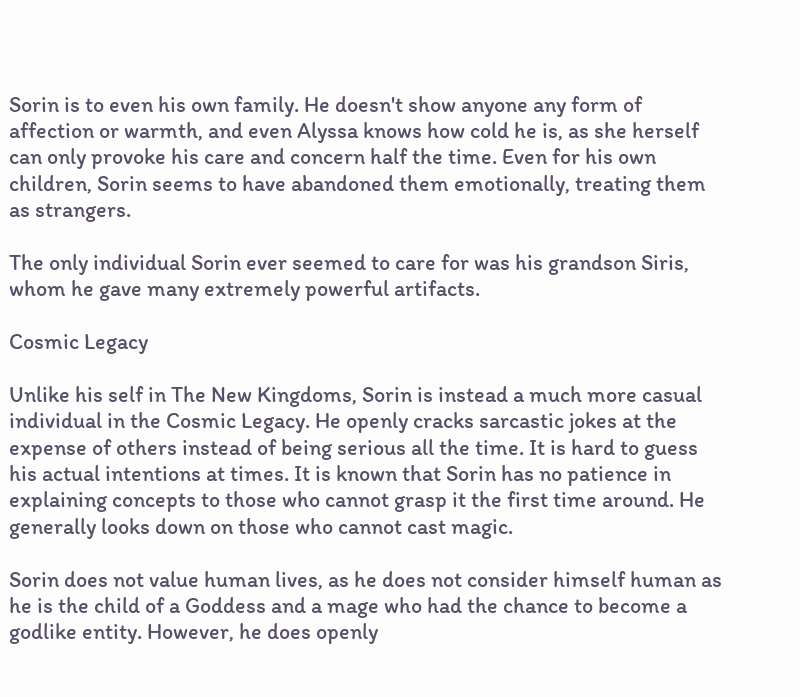Sorin is to even his own family. He doesn't show anyone any form of affection or warmth, and even Alyssa knows how cold he is, as she herself can only provoke his care and concern half the time. Even for his own children, Sorin seems to have abandoned them emotionally, treating them as strangers.

The only individual Sorin ever seemed to care for was his grandson Siris, whom he gave many extremely powerful artifacts.

Cosmic Legacy

Unlike his self in The New Kingdoms, Sorin is instead a much more casual individual in the Cosmic Legacy. He openly cracks sarcastic jokes at the expense of others instead of being serious all the time. It is hard to guess his actual intentions at times. It is known that Sorin has no patience in explaining concepts to those who cannot grasp it the first time around. He generally looks down on those who cannot cast magic.

Sorin does not value human lives, as he does not consider himself human as he is the child of a Goddess and a mage who had the chance to become a godlike entity. However, he does openly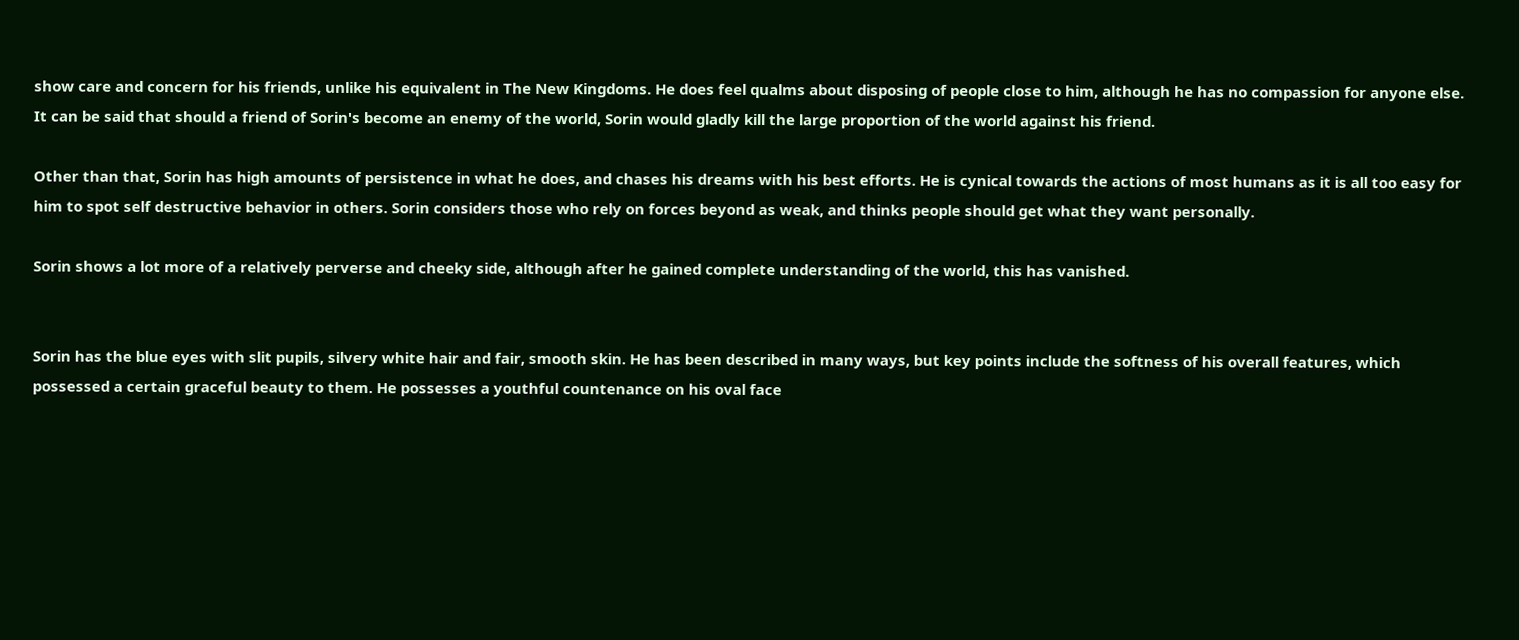show care and concern for his friends, unlike his equivalent in The New Kingdoms. He does feel qualms about disposing of people close to him, although he has no compassion for anyone else. It can be said that should a friend of Sorin's become an enemy of the world, Sorin would gladly kill the large proportion of the world against his friend.

Other than that, Sorin has high amounts of persistence in what he does, and chases his dreams with his best efforts. He is cynical towards the actions of most humans as it is all too easy for him to spot self destructive behavior in others. Sorin considers those who rely on forces beyond as weak, and thinks people should get what they want personally.

Sorin shows a lot more of a relatively perverse and cheeky side, although after he gained complete understanding of the world, this has vanished.


Sorin has the blue eyes with slit pupils, silvery white hair and fair, smooth skin. He has been described in many ways, but key points include the softness of his overall features, which possessed a certain graceful beauty to them. He possesses a youthful countenance on his oval face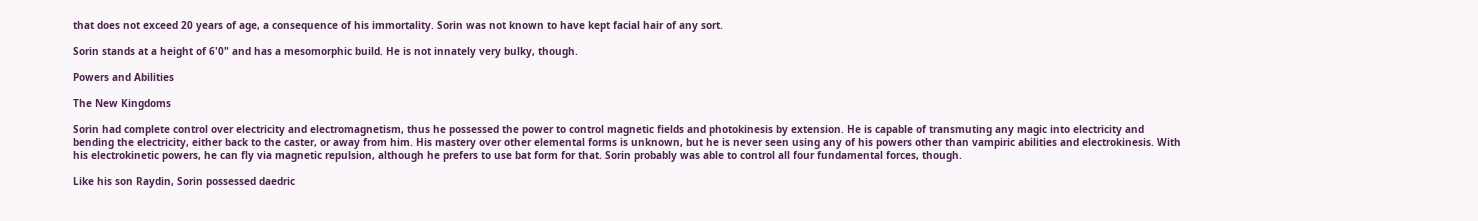that does not exceed 20 years of age, a consequence of his immortality. Sorin was not known to have kept facial hair of any sort.

Sorin stands at a height of 6'0" and has a mesomorphic build. He is not innately very bulky, though.

Powers and Abilities

The New Kingdoms

Sorin had complete control over electricity and electromagnetism, thus he possessed the power to control magnetic fields and photokinesis by extension. He is capable of transmuting any magic into electricity and bending the electricity, either back to the caster, or away from him. His mastery over other elemental forms is unknown, but he is never seen using any of his powers other than vampiric abilities and electrokinesis. With his electrokinetic powers, he can fly via magnetic repulsion, although he prefers to use bat form for that. Sorin probably was able to control all four fundamental forces, though.

Like his son Raydin, Sorin possessed daedric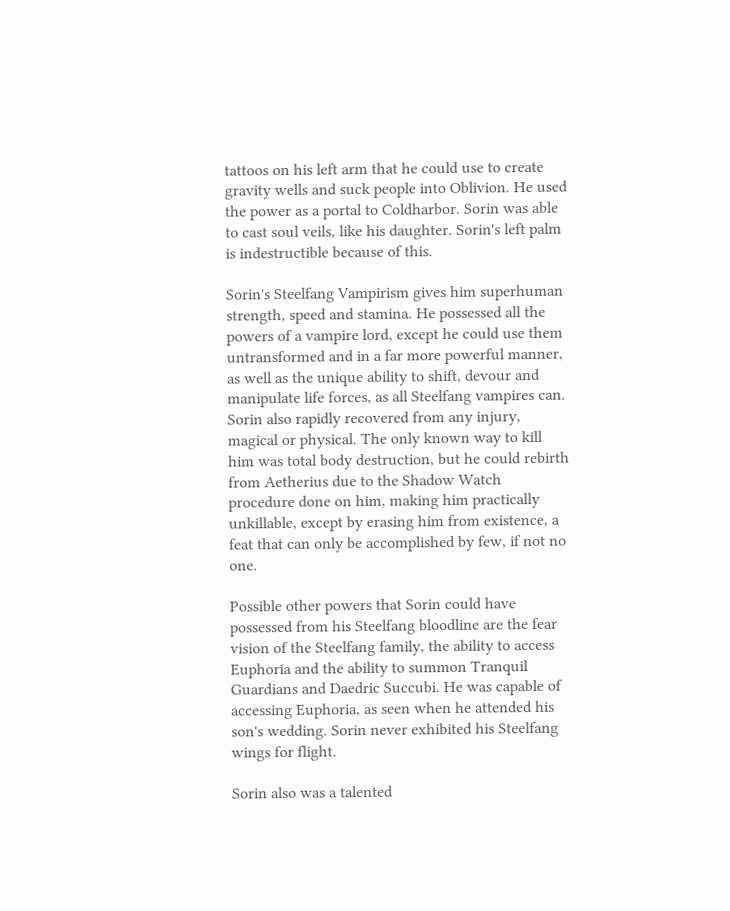tattoos on his left arm that he could use to create gravity wells and suck people into Oblivion. He used the power as a portal to Coldharbor. Sorin was able to cast soul veils, like his daughter. Sorin's left palm is indestructible because of this.

Sorin's Steelfang Vampirism gives him superhuman strength, speed and stamina. He possessed all the powers of a vampire lord, except he could use them untransformed and in a far more powerful manner, as well as the unique ability to shift, devour and manipulate life forces, as all Steelfang vampires can. Sorin also rapidly recovered from any injury, magical or physical. The only known way to kill him was total body destruction, but he could rebirth from Aetherius due to the Shadow Watch procedure done on him, making him practically unkillable, except by erasing him from existence, a feat that can only be accomplished by few, if not no one.

Possible other powers that Sorin could have possessed from his Steelfang bloodline are the fear vision of the Steelfang family, the ability to access Euphoria and the ability to summon Tranquil Guardians and Daedric Succubi. He was capable of accessing Euphoria, as seen when he attended his son's wedding. Sorin never exhibited his Steelfang wings for flight.

Sorin also was a talented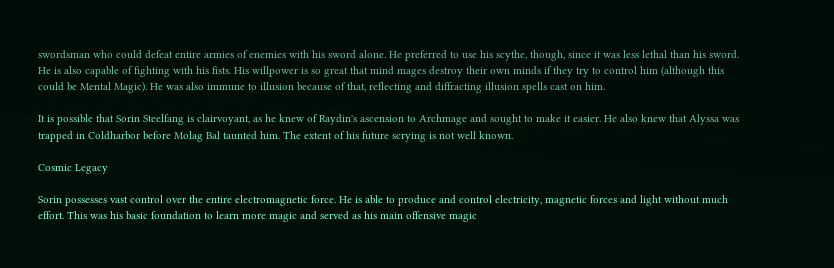swordsman who could defeat entire armies of enemies with his sword alone. He preferred to use his scythe, though, since it was less lethal than his sword. He is also capable of fighting with his fists. His willpower is so great that mind mages destroy their own minds if they try to control him (although this could be Mental Magic). He was also immune to illusion because of that, reflecting and diffracting illusion spells cast on him.

It is possible that Sorin Steelfang is clairvoyant, as he knew of Raydin's ascension to Archmage and sought to make it easier. He also knew that Alyssa was trapped in Coldharbor before Molag Bal taunted him. The extent of his future scrying is not well known.

Cosmic Legacy

Sorin possesses vast control over the entire electromagnetic force. He is able to produce and control electricity, magnetic forces and light without much effort. This was his basic foundation to learn more magic and served as his main offensive magic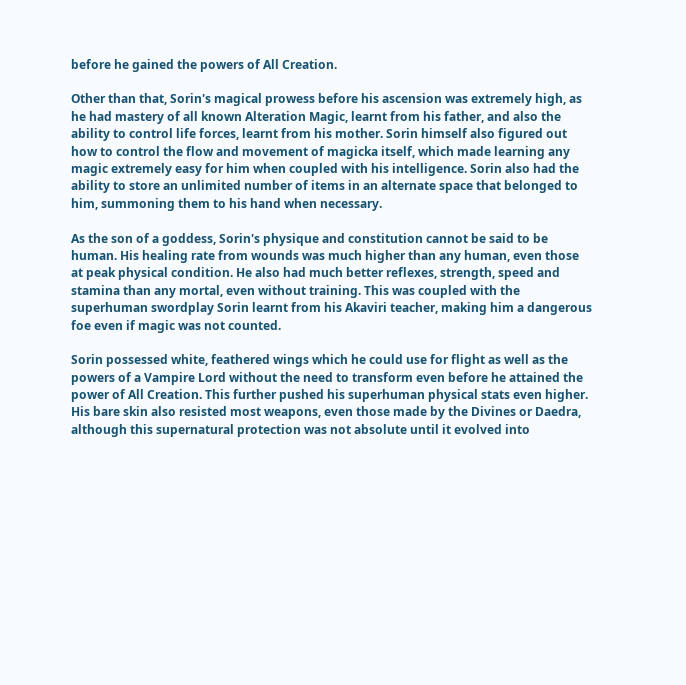before he gained the powers of All Creation.

Other than that, Sorin's magical prowess before his ascension was extremely high, as he had mastery of all known Alteration Magic, learnt from his father, and also the ability to control life forces, learnt from his mother. Sorin himself also figured out how to control the flow and movement of magicka itself, which made learning any magic extremely easy for him when coupled with his intelligence. Sorin also had the ability to store an unlimited number of items in an alternate space that belonged to him, summoning them to his hand when necessary.

As the son of a goddess, Sorin's physique and constitution cannot be said to be human. His healing rate from wounds was much higher than any human, even those at peak physical condition. He also had much better reflexes, strength, speed and stamina than any mortal, even without training. This was coupled with the superhuman swordplay Sorin learnt from his Akaviri teacher, making him a dangerous foe even if magic was not counted.

Sorin possessed white, feathered wings which he could use for flight as well as the powers of a Vampire Lord without the need to transform even before he attained the power of All Creation. This further pushed his superhuman physical stats even higher. His bare skin also resisted most weapons, even those made by the Divines or Daedra, although this supernatural protection was not absolute until it evolved into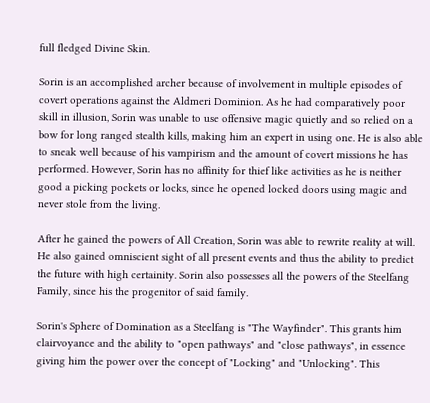full fledged Divine Skin.

Sorin is an accomplished archer because of involvement in multiple episodes of covert operations against the Aldmeri Dominion. As he had comparatively poor skill in illusion, Sorin was unable to use offensive magic quietly and so relied on a bow for long ranged stealth kills, making him an expert in using one. He is also able to sneak well because of his vampirism and the amount of covert missions he has performed. However, Sorin has no affinity for thief like activities as he is neither good a picking pockets or locks, since he opened locked doors using magic and never stole from the living.

After he gained the powers of All Creation, Sorin was able to rewrite reality at will. He also gained omniscient sight of all present events and thus the ability to predict the future with high certainity. Sorin also possesses all the powers of the Steelfang Family, since his the progenitor of said family.

Sorin's Sphere of Domination as a Steelfang is "The Wayfinder". This grants him clairvoyance and the ability to "open pathways" and "close pathways", in essence giving him the power over the concept of "Locking" and "Unlocking". This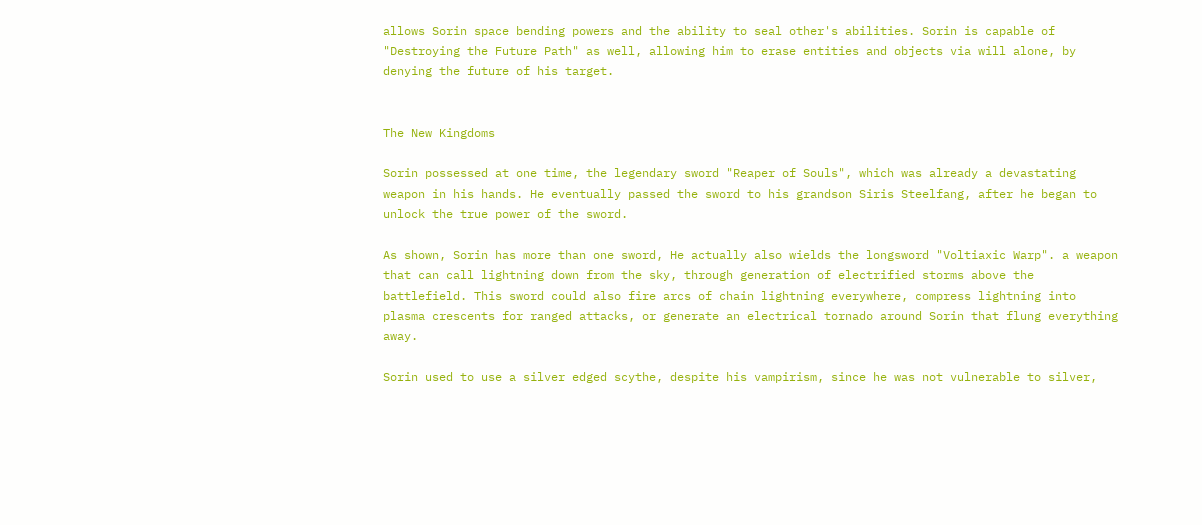allows Sorin space bending powers and the ability to seal other's abilities. Sorin is capable of "Destroying the Future Path" as well, allowing him to erase entities and objects via will alone, by denying the future of his target.


The New Kingdoms

Sorin possessed at one time, the legendary sword "Reaper of Souls", which was already a devastating weapon in his hands. He eventually passed the sword to his grandson Siris Steelfang, after he began to unlock the true power of the sword.

As shown, Sorin has more than one sword, He actually also wields the longsword "Voltiaxic Warp". a weapon that can call lightning down from the sky, through generation of electrified storms above the battlefield. This sword could also fire arcs of chain lightning everywhere, compress lightning into plasma crescents for ranged attacks, or generate an electrical tornado around Sorin that flung everything away.

Sorin used to use a silver edged scythe, despite his vampirism, since he was not vulnerable to silver,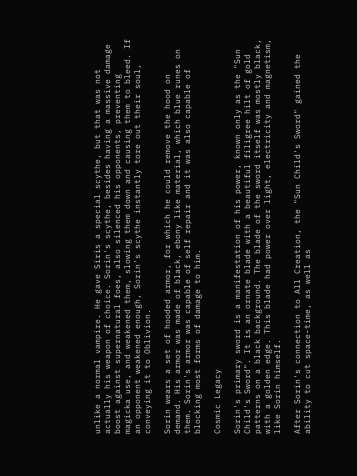unlike a normal vampire. He gave Siris a special scythe, but that was not actually his weapon of choice. Sorin's scythe, besides having a massive damage boost against supernatural foes, also silenced his opponents, preventing magicka use, and weakened them, slowing them down and causing them to bleed. If an opponent weakened enough, Sorin's scythe instantly tore out their soul, conveying it to Oblivion.

Sorin wears a set of hooded armor, for which he could remove the hood on demand. His armor was made of black, ebony like material, which blue runes on them. Sorin's armor was capable of self repair and it was also capable of blocking most forms of damage to him.

Cosmic Legacy

Sorin's primary sword is a manifestation of his power, known only as the "Sun Child's Sword". It is an ornate blade with a beautiful filigree hilt of gold patterns on a black background. The blade of the sword itself was mostly black, with a golden edge. This blade had power over light, electricity and magnetism, like Sorin himself.

After Sorin's connection to All Creation, the "Sun Child's Sword" gained the ability to cut space-time, as well as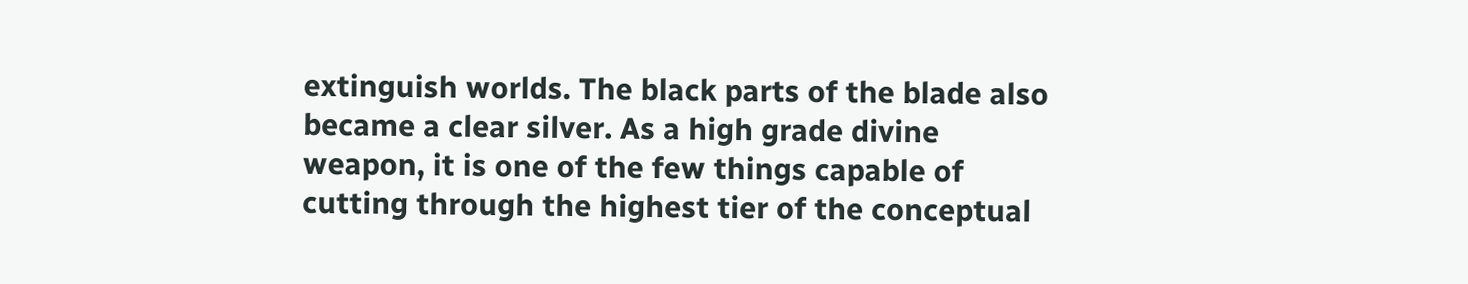extinguish worlds. The black parts of the blade also became a clear silver. As a high grade divine weapon, it is one of the few things capable of cutting through the highest tier of the conceptual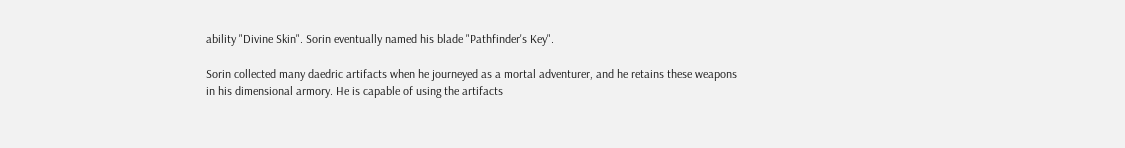ability "Divine Skin". Sorin eventually named his blade "Pathfinder's Key".

Sorin collected many daedric artifacts when he journeyed as a mortal adventurer, and he retains these weapons in his dimensional armory. He is capable of using the artifacts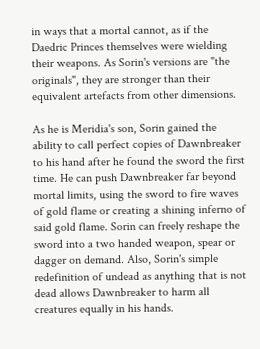in ways that a mortal cannot, as if the Daedric Princes themselves were wielding their weapons. As Sorin's versions are "the originals", they are stronger than their equivalent artefacts from other dimensions.

As he is Meridia's son, Sorin gained the ability to call perfect copies of Dawnbreaker to his hand after he found the sword the first time. He can push Dawnbreaker far beyond mortal limits, using the sword to fire waves of gold flame or creating a shining inferno of said gold flame. Sorin can freely reshape the sword into a two handed weapon, spear or dagger on demand. Also, Sorin's simple redefinition of undead as anything that is not dead allows Dawnbreaker to harm all creatures equally in his hands.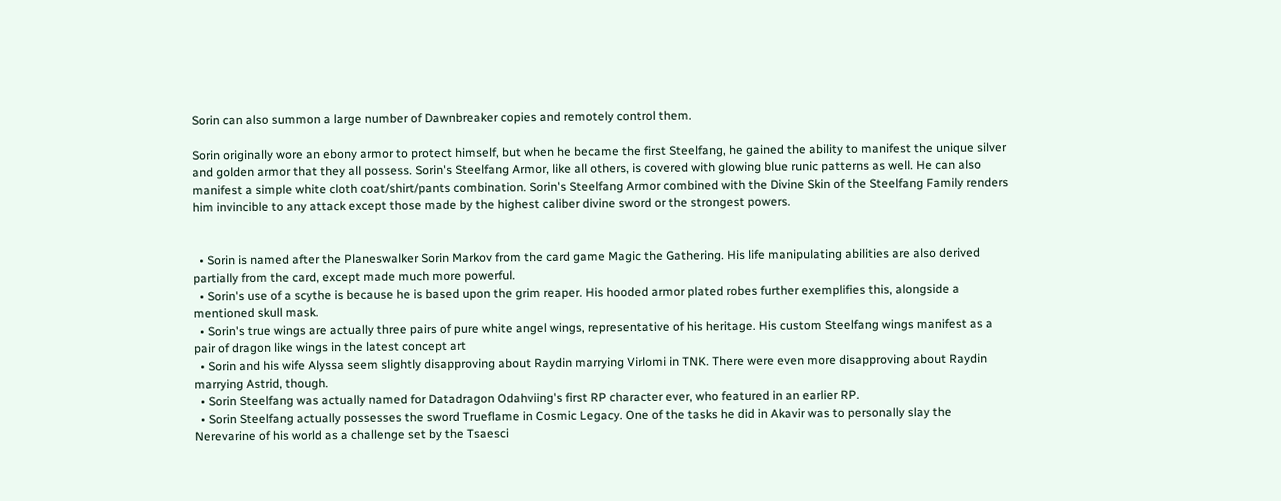Sorin can also summon a large number of Dawnbreaker copies and remotely control them.

Sorin originally wore an ebony armor to protect himself, but when he became the first Steelfang, he gained the ability to manifest the unique silver and golden armor that they all possess. Sorin's Steelfang Armor, like all others, is covered with glowing blue runic patterns as well. He can also manifest a simple white cloth coat/shirt/pants combination. Sorin's Steelfang Armor combined with the Divine Skin of the Steelfang Family renders him invincible to any attack except those made by the highest caliber divine sword or the strongest powers.


  • Sorin is named after the Planeswalker Sorin Markov from the card game Magic the Gathering. His life manipulating abilities are also derived partially from the card, except made much more powerful.
  • Sorin's use of a scythe is because he is based upon the grim reaper. His hooded armor plated robes further exemplifies this, alongside a mentioned skull mask.
  • Sorin's true wings are actually three pairs of pure white angel wings, representative of his heritage. His custom Steelfang wings manifest as a pair of dragon like wings in the latest concept art
  • Sorin and his wife Alyssa seem slightly disapproving about Raydin marrying Virlomi in TNK. There were even more disapproving about Raydin marrying Astrid, though.
  • Sorin Steelfang was actually named for Datadragon Odahviing's first RP character ever, who featured in an earlier RP.
  • Sorin Steelfang actually possesses the sword Trueflame in Cosmic Legacy. One of the tasks he did in Akavir was to personally slay the Nerevarine of his world as a challenge set by the Tsaesci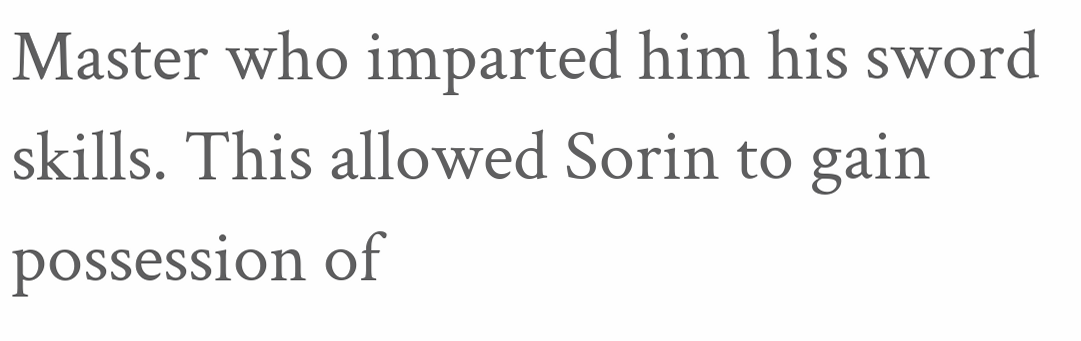Master who imparted him his sword skills. This allowed Sorin to gain possession of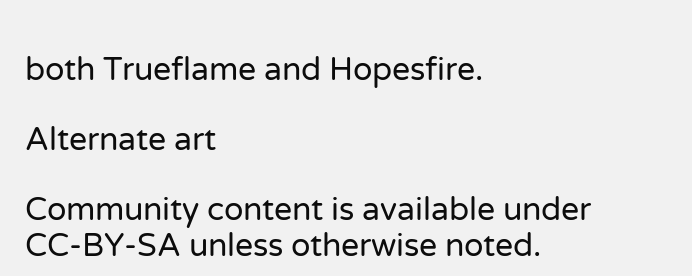both Trueflame and Hopesfire.

Alternate art

Community content is available under CC-BY-SA unless otherwise noted.